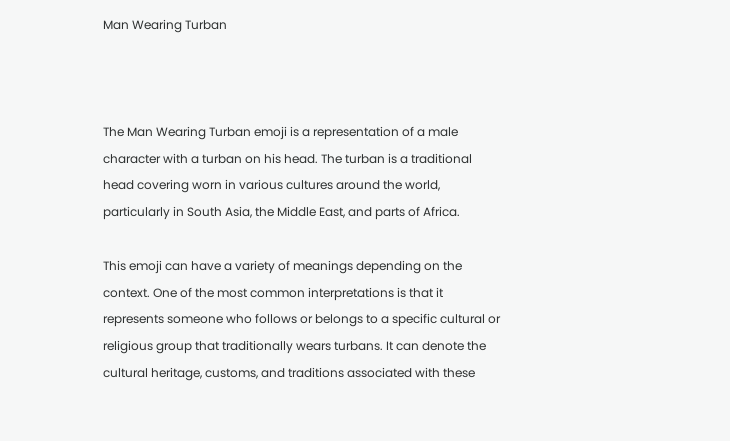Man Wearing Turban



The Man Wearing Turban emoji is a representation of a male character with a turban on his head. The turban is a traditional head covering worn in various cultures around the world, particularly in South Asia, the Middle East, and parts of Africa.

This emoji can have a variety of meanings depending on the context. One of the most common interpretations is that it represents someone who follows or belongs to a specific cultural or religious group that traditionally wears turbans. It can denote the cultural heritage, customs, and traditions associated with these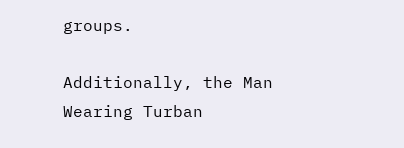groups.

Additionally, the Man Wearing Turban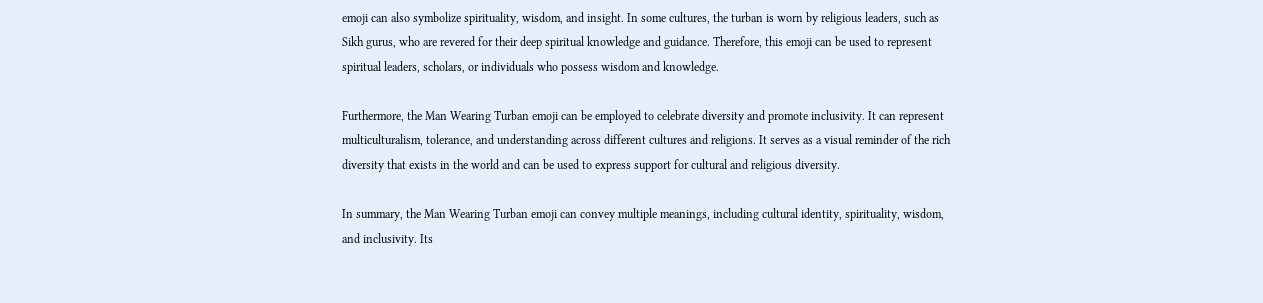emoji can also symbolize spirituality, wisdom, and insight. In some cultures, the turban is worn by religious leaders, such as Sikh gurus, who are revered for their deep spiritual knowledge and guidance. Therefore, this emoji can be used to represent spiritual leaders, scholars, or individuals who possess wisdom and knowledge.

Furthermore, the Man Wearing Turban emoji can be employed to celebrate diversity and promote inclusivity. It can represent multiculturalism, tolerance, and understanding across different cultures and religions. It serves as a visual reminder of the rich diversity that exists in the world and can be used to express support for cultural and religious diversity.

In summary, the Man Wearing Turban emoji can convey multiple meanings, including cultural identity, spirituality, wisdom, and inclusivity. Its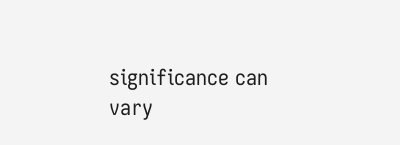significance can vary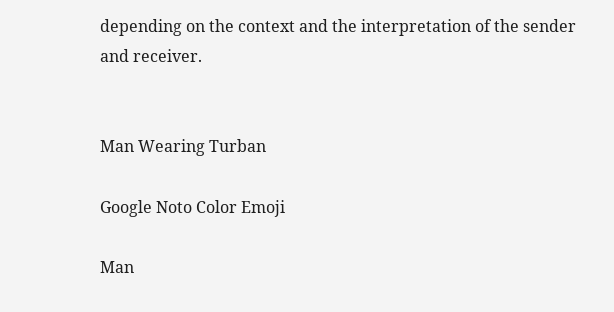depending on the context and the interpretation of the sender and receiver.


Man Wearing Turban

Google Noto Color Emoji

Man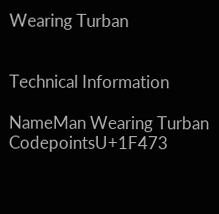Wearing Turban


Technical Information

NameMan Wearing Turban
CodepointsU+1F473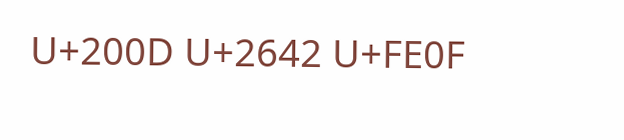U+200D U+2642 U+FE0F